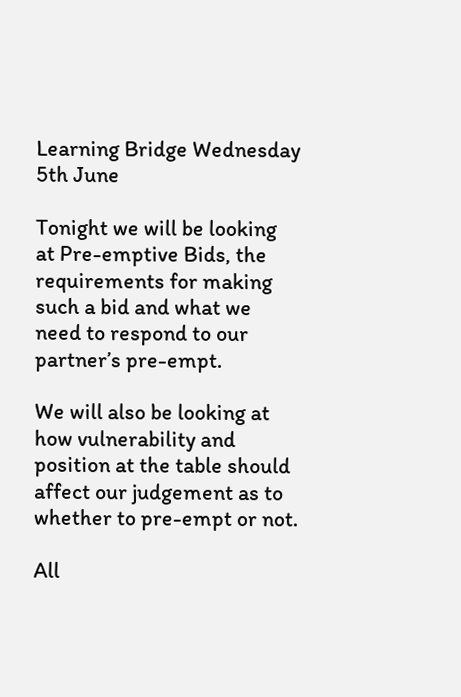Learning Bridge Wednesday 5th June

Tonight we will be looking at Pre-emptive Bids, the requirements for making such a bid and what we need to respond to our partner’s pre-empt.

We will also be looking at how vulnerability and position at the table should affect our judgement as to whether to pre-empt or not.

All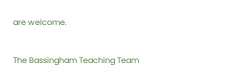are welcome.

The Bassingham Teaching Team